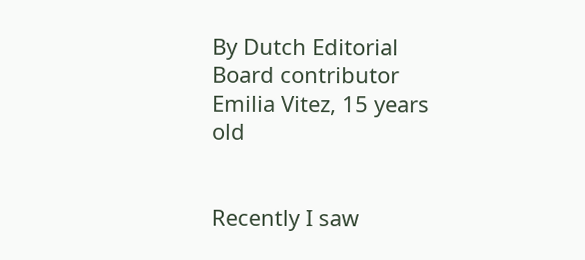By Dutch Editorial Board contributor
Emilia Vitez, 15 years old


Recently I saw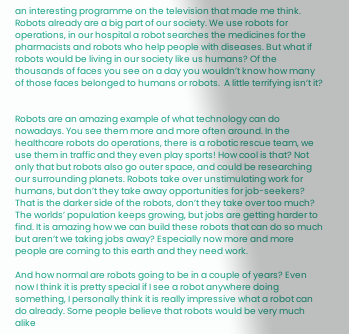an interesting programme on the television that made me think. Robots already are a big part of our society. We use robots for operations, in our hospital a robot searches the medicines for the pharmacists and robots who help people with diseases. But what if robots would be living in our society like us humans? Of the thousands of faces you see on a day you wouldn’t know how many of those faces belonged to humans or robots.  A little terrifying isn’t it?


Robots are an amazing example of what technology can do nowadays. You see them more and more often around. In the healthcare robots do operations, there is a robotic rescue team, we use them in traffic and they even play sports! How cool is that? Not only that but robots also go outer space, and could be researching our surrounding planets. Robots take over unstimulating work for humans, but don’t they take away opportunities for job-seekers?  That is the darker side of the robots, don’t they take over too much? The worlds’ population keeps growing, but jobs are getting harder to find. It is amazing how we can build these robots that can do so much but aren’t we taking jobs away? Especially now more and more people are coming to this earth and they need work.

And how normal are robots going to be in a couple of years? Even now I think it is pretty special if I see a robot anywhere doing something, I personally think it is really impressive what a robot can do already. Some people believe that robots would be very much alike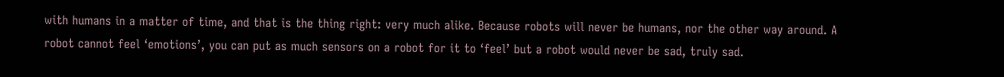with humans in a matter of time, and that is the thing right: very much alike. Because robots will never be humans, nor the other way around. A robot cannot feel ‘emotions’, you can put as much sensors on a robot for it to ‘feel’ but a robot would never be sad, truly sad.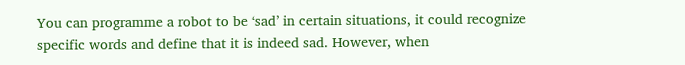You can programme a robot to be ‘sad’ in certain situations, it could recognize specific words and define that it is indeed sad. However, when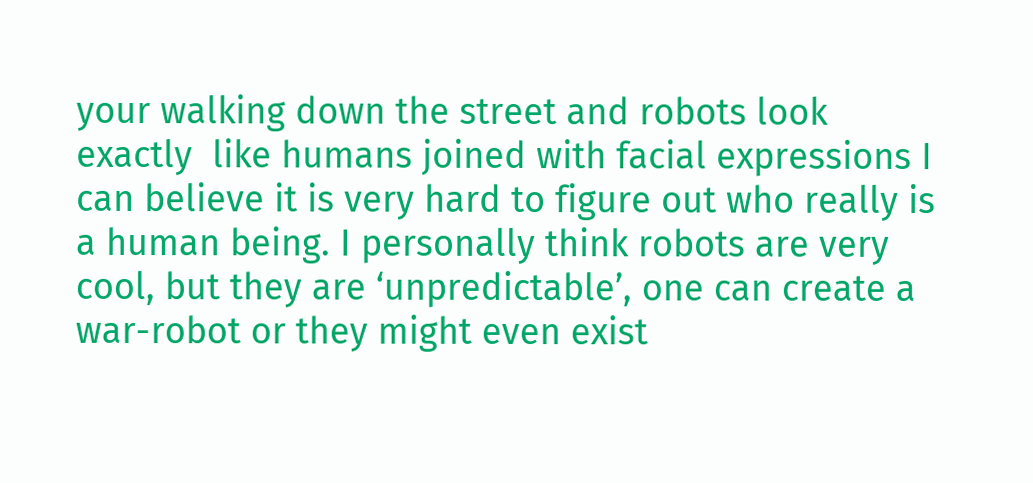your walking down the street and robots look exactly  like humans joined with facial expressions I can believe it is very hard to figure out who really is a human being. I personally think robots are very cool, but they are ‘unpredictable’, one can create a war-robot or they might even exist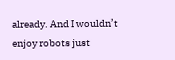already. And I wouldn’t enjoy robots just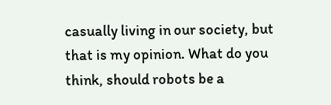casually living in our society, but that is my opinion. What do you think, should robots be a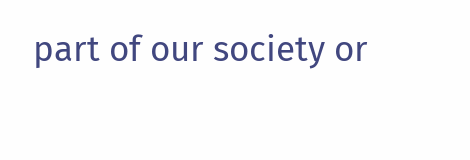part of our society or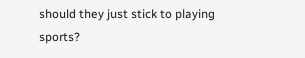should they just stick to playing sports?